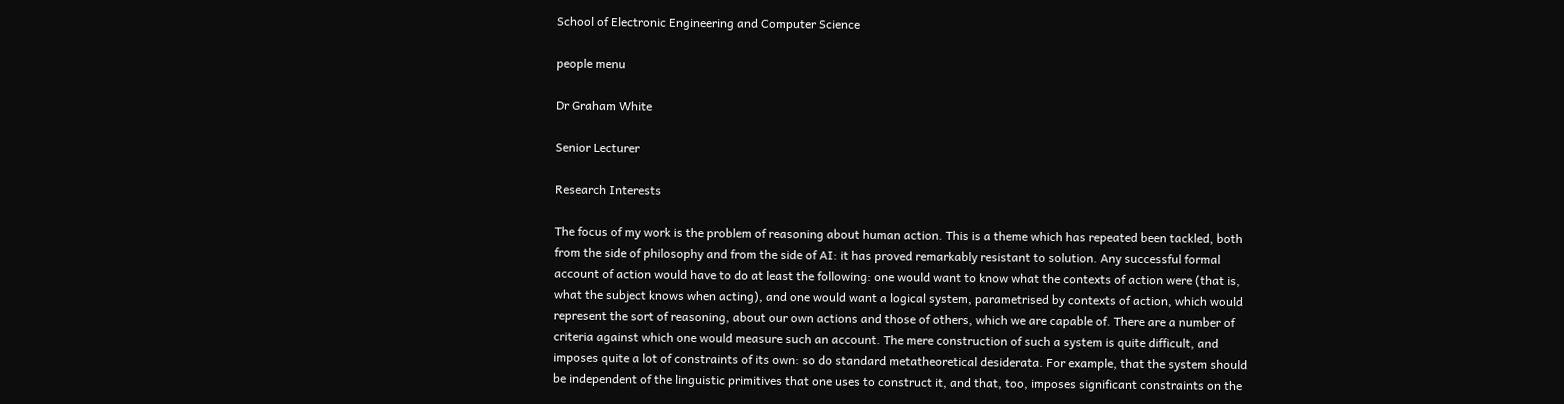School of Electronic Engineering and Computer Science

people menu

Dr Graham White

Senior Lecturer

Research Interests

The focus of my work is the problem of reasoning about human action. This is a theme which has repeated been tackled, both from the side of philosophy and from the side of AI: it has proved remarkably resistant to solution. Any successful formal account of action would have to do at least the following: one would want to know what the contexts of action were (that is, what the subject knows when acting), and one would want a logical system, parametrised by contexts of action, which would represent the sort of reasoning, about our own actions and those of others, which we are capable of. There are a number of criteria against which one would measure such an account. The mere construction of such a system is quite difficult, and imposes quite a lot of constraints of its own: so do standard metatheoretical desiderata. For example, that the system should be independent of the linguistic primitives that one uses to construct it, and that, too, imposes significant constraints on the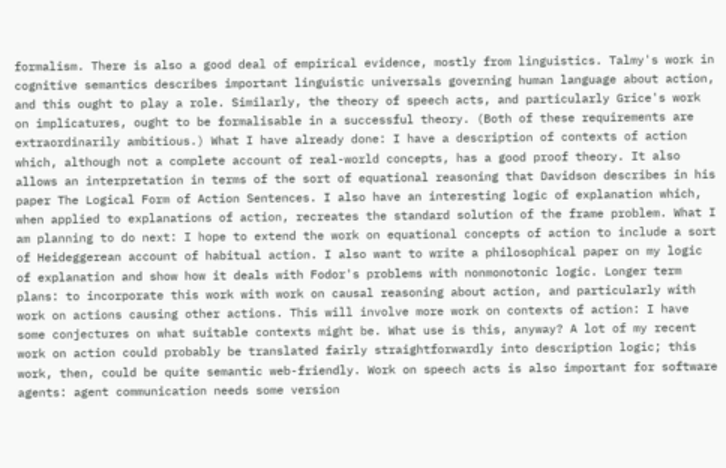formalism. There is also a good deal of empirical evidence, mostly from linguistics. Talmy's work in cognitive semantics describes important linguistic universals governing human language about action, and this ought to play a role. Similarly, the theory of speech acts, and particularly Grice's work on implicatures, ought to be formalisable in a successful theory. (Both of these requirements are extraordinarily ambitious.) What I have already done: I have a description of contexts of action which, although not a complete account of real-world concepts, has a good proof theory. It also allows an interpretation in terms of the sort of equational reasoning that Davidson describes in his paper The Logical Form of Action Sentences. I also have an interesting logic of explanation which, when applied to explanations of action, recreates the standard solution of the frame problem. What I am planning to do next: I hope to extend the work on equational concepts of action to include a sort of Heideggerean account of habitual action. I also want to write a philosophical paper on my logic of explanation and show how it deals with Fodor's problems with nonmonotonic logic. Longer term plans: to incorporate this work with work on causal reasoning about action, and particularly with work on actions causing other actions. This will involve more work on contexts of action: I have some conjectures on what suitable contexts might be. What use is this, anyway? A lot of my recent work on action could probably be translated fairly straightforwardly into description logic; this work, then, could be quite semantic web-friendly. Work on speech acts is also important for software agents: agent communication needs some version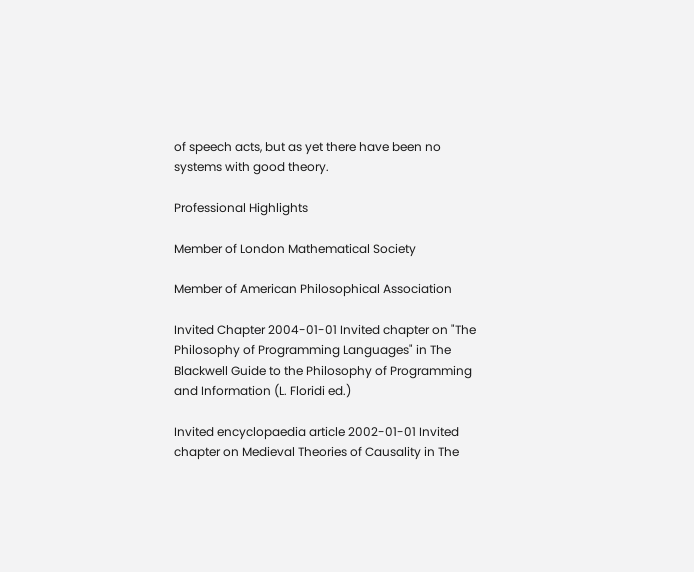of speech acts, but as yet there have been no systems with good theory.

Professional Highlights

Member of London Mathematical Society

Member of American Philosophical Association

Invited Chapter 2004-01-01 Invited chapter on "The Philosophy of Programming Languages" in The Blackwell Guide to the Philosophy of Programming and Information (L. Floridi ed.)

Invited encyclopaedia article 2002-01-01 Invited chapter on Medieval Theories of Causality in The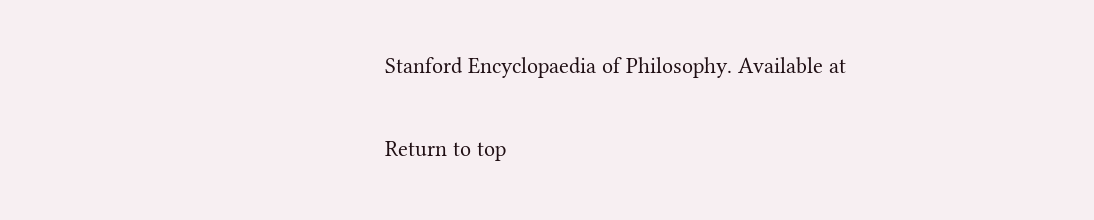Stanford Encyclopaedia of Philosophy. Available at

Return to top